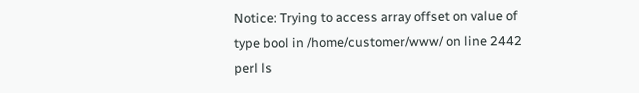Notice: Trying to access array offset on value of type bool in /home/customer/www/ on line 2442
perl ls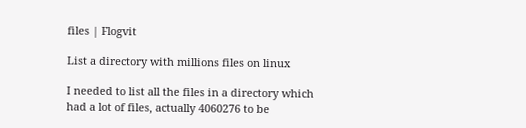files | Flogvit

List a directory with millions files on linux

I needed to list all the files in a directory which had a lot of files, actually 4060276 to be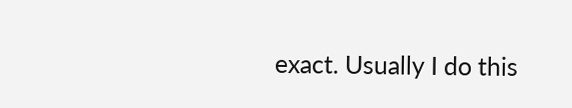exact. Usually I do this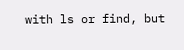with ls or find, but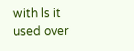with ls it used over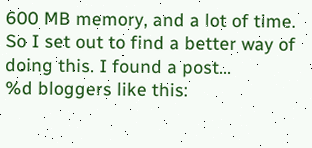600 MB memory, and a lot of time. So I set out to find a better way of doing this. I found a post...
%d bloggers like this: